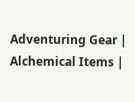Adventuring Gear | Alchemical Items |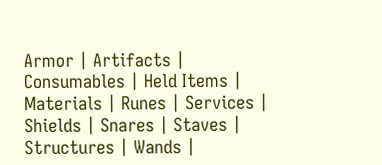Armor | Artifacts | Consumables | Held Items | Materials | Runes | Services | Shields | Snares | Staves | Structures | Wands |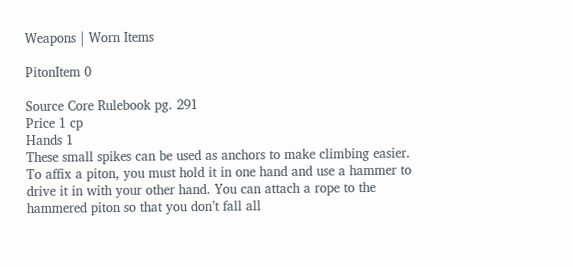Weapons | Worn Items

PitonItem 0

Source Core Rulebook pg. 291
Price 1 cp
Hands 1
These small spikes can be used as anchors to make climbing easier. To affix a piton, you must hold it in one hand and use a hammer to drive it in with your other hand. You can attach a rope to the hammered piton so that you don’t fall all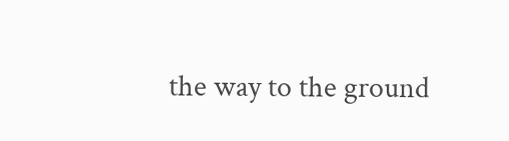the way to the ground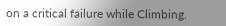on a critical failure while Climbing.